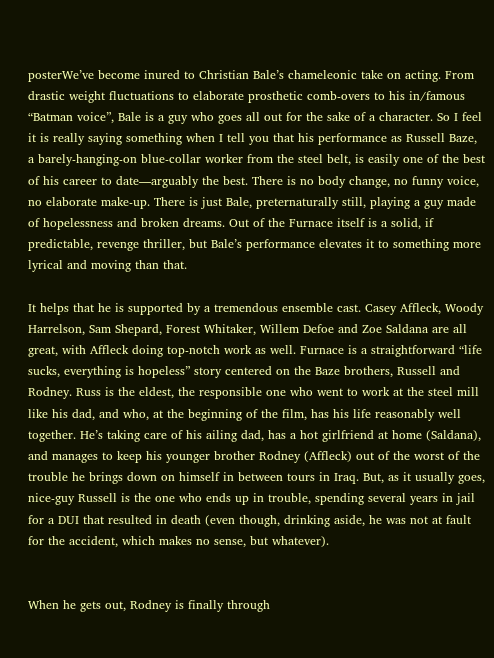posterWe’ve become inured to Christian Bale’s chameleonic take on acting. From drastic weight fluctuations to elaborate prosthetic comb-overs to his in/famous “Batman voice”, Bale is a guy who goes all out for the sake of a character. So I feel it is really saying something when I tell you that his performance as Russell Baze, a barely-hanging-on blue-collar worker from the steel belt, is easily one of the best of his career to date—arguably the best. There is no body change, no funny voice, no elaborate make-up. There is just Bale, preternaturally still, playing a guy made of hopelessness and broken dreams. Out of the Furnace itself is a solid, if predictable, revenge thriller, but Bale’s performance elevates it to something more lyrical and moving than that.

It helps that he is supported by a tremendous ensemble cast. Casey Affleck, Woody Harrelson, Sam Shepard, Forest Whitaker, Willem Defoe and Zoe Saldana are all great, with Affleck doing top-notch work as well. Furnace is a straightforward “life sucks, everything is hopeless” story centered on the Baze brothers, Russell and Rodney. Russ is the eldest, the responsible one who went to work at the steel mill like his dad, and who, at the beginning of the film, has his life reasonably well together. He’s taking care of his ailing dad, has a hot girlfriend at home (Saldana), and manages to keep his younger brother Rodney (Affleck) out of the worst of the trouble he brings down on himself in between tours in Iraq. But, as it usually goes, nice-guy Russell is the one who ends up in trouble, spending several years in jail for a DUI that resulted in death (even though, drinking aside, he was not at fault for the accident, which makes no sense, but whatever).


When he gets out, Rodney is finally through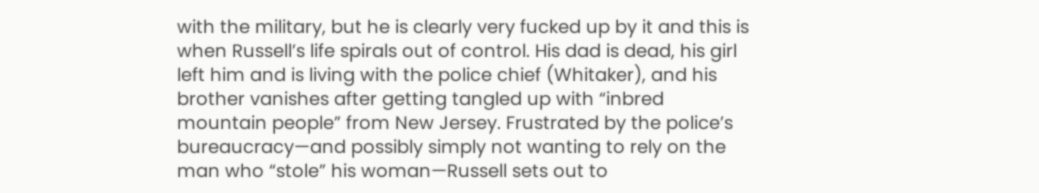with the military, but he is clearly very fucked up by it and this is when Russell’s life spirals out of control. His dad is dead, his girl left him and is living with the police chief (Whitaker), and his brother vanishes after getting tangled up with “inbred mountain people” from New Jersey. Frustrated by the police’s bureaucracy—and possibly simply not wanting to rely on the man who “stole” his woman—Russell sets out to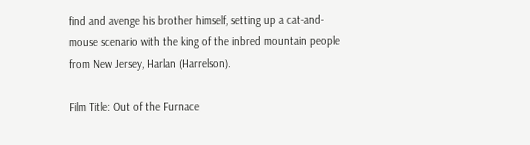find and avenge his brother himself, setting up a cat-and-mouse scenario with the king of the inbred mountain people from New Jersey, Harlan (Harrelson).

Film Title: Out of the Furnace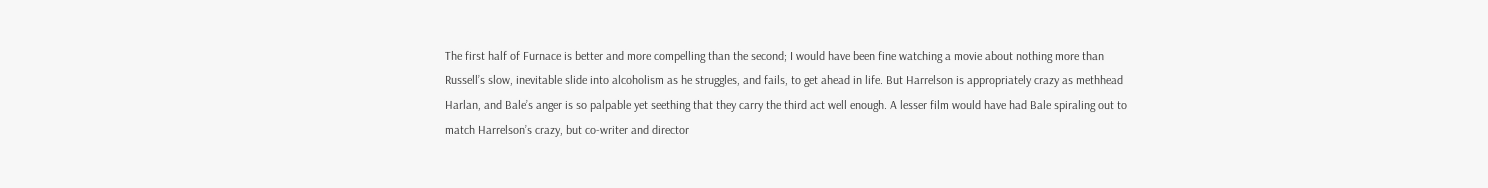The first half of Furnace is better and more compelling than the second; I would have been fine watching a movie about nothing more than Russell’s slow, inevitable slide into alcoholism as he struggles, and fails, to get ahead in life. But Harrelson is appropriately crazy as methhead Harlan, and Bale’s anger is so palpable yet seething that they carry the third act well enough. A lesser film would have had Bale spiraling out to match Harrelson’s crazy, but co-writer and director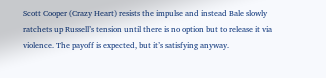Scott Cooper (Crazy Heart) resists the impulse and instead Bale slowly ratchets up Russell’s tension until there is no option but to release it via violence. The payoff is expected, but it’s satisfying anyway.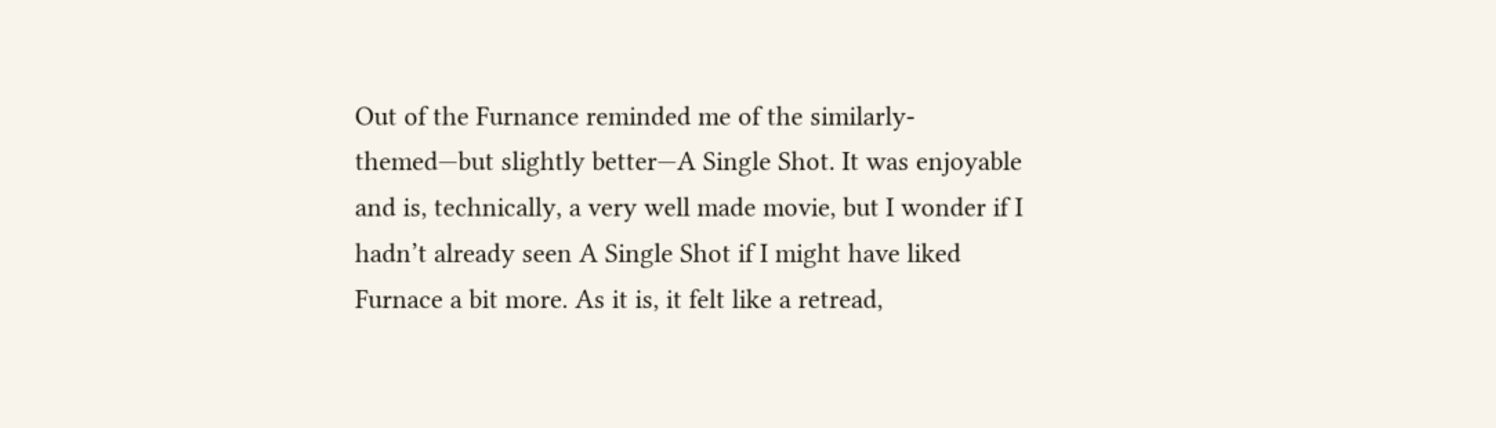Out of the Furnance reminded me of the similarly-themed—but slightly better—A Single Shot. It was enjoyable and is, technically, a very well made movie, but I wonder if I hadn’t already seen A Single Shot if I might have liked Furnace a bit more. As it is, it felt like a retread,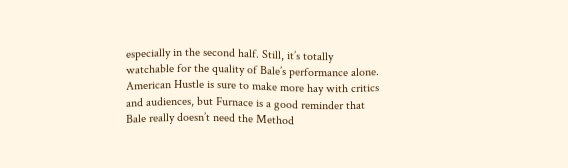especially in the second half. Still, it’s totally watchable for the quality of Bale’s performance alone. American Hustle is sure to make more hay with critics and audiences, but Furnace is a good reminder that Bale really doesn’t need the Method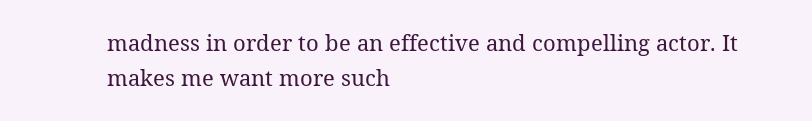madness in order to be an effective and compelling actor. It makes me want more such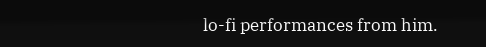lo-fi performances from him.